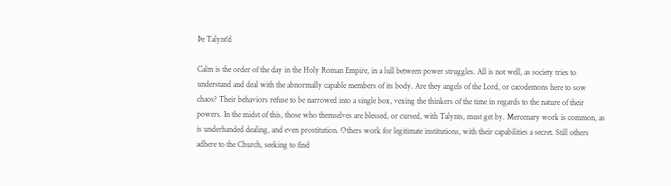Þe Talynt'd

Calm is the order of the day in the Holy Roman Empire, in a lull between power struggles. All is not well, as society tries to understand and deal with the abnormally capable members of its body. Are they angels of the Lord, or cacodemons here to sow chaos? Their behaviors refuse to be narrowed into a single box, vexing the thinkers of the time in regards to the nature of their powers. In the midst of this, those who themselves are blessed, or cursed, with Talynts, must get by. Mercenary work is common, as is underhanded dealing, and even prostitution. Others work for legitimate institutions, with their capabilities a secret. Still others adhere to the Church, seeking to find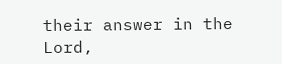their answer in the Lord,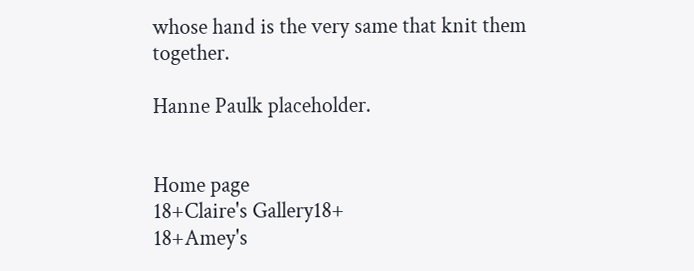whose hand is the very same that knit them together.

Hanne Paulk placeholder.


Home page
18+Claire's Gallery18+
18+Amey's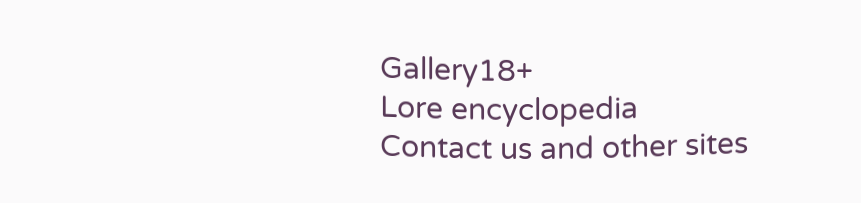Gallery18+
Lore encyclopedia
Contact us and other sites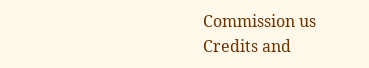Commission us
Credits and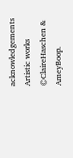acknowledgements
Artistic works ©ClaireHaschen & AmeyBoop.